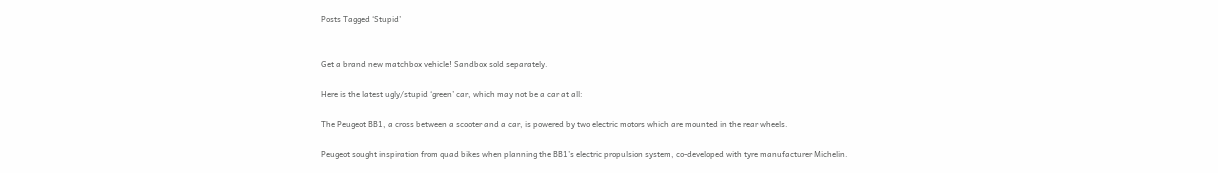Posts Tagged ‘Stupid’


Get a brand new matchbox vehicle! Sandbox sold separately.

Here is the latest ugly/stupid ‘green’ car, which may not be a car at all:

The Peugeot BB1, a cross between a scooter and a car, is powered by two electric motors which are mounted in the rear wheels.

Peugeot sought inspiration from quad bikes when planning the BB1’s electric propulsion system, co-developed with tyre manufacturer Michelin.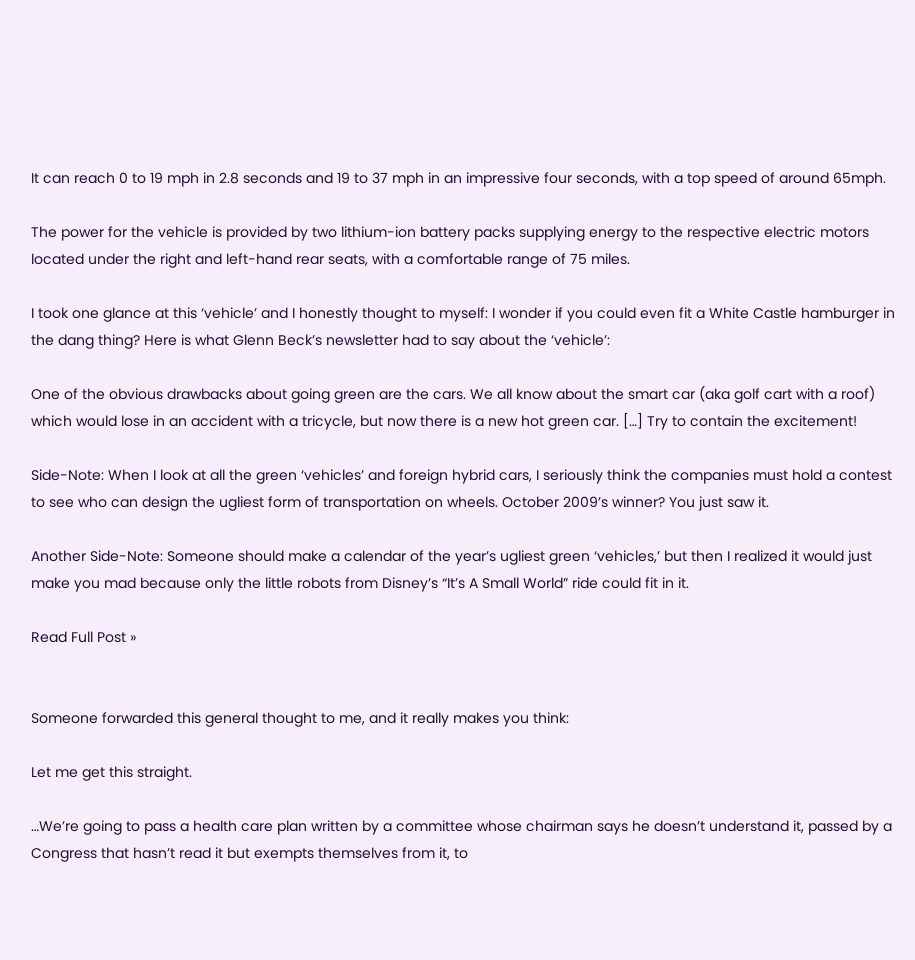It can reach 0 to 19 mph in 2.8 seconds and 19 to 37 mph in an impressive four seconds, with a top speed of around 65mph.

The power for the vehicle is provided by two lithium-ion battery packs supplying energy to the respective electric motors located under the right and left-hand rear seats, with a comfortable range of 75 miles.

I took one glance at this ‘vehicle’ and I honestly thought to myself: I wonder if you could even fit a White Castle hamburger in the dang thing? Here is what Glenn Beck’s newsletter had to say about the ‘vehicle’:

One of the obvious drawbacks about going green are the cars. We all know about the smart car (aka golf cart with a roof) which would lose in an accident with a tricycle, but now there is a new hot green car. […] Try to contain the excitement!

Side-Note: When I look at all the green ‘vehicles’ and foreign hybrid cars, I seriously think the companies must hold a contest to see who can design the ugliest form of transportation on wheels. October 2009’s winner? You just saw it.

Another Side-Note: Someone should make a calendar of the year’s ugliest green ‘vehicles,’ but then I realized it would just make you mad because only the little robots from Disney’s “It’s A Small World” ride could fit in it.

Read Full Post »


Someone forwarded this general thought to me, and it really makes you think:

Let me get this straight.

…We’re going to pass a health care plan written by a committee whose chairman says he doesn’t understand it, passed by a Congress that hasn’t read it but exempts themselves from it, to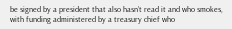be signed by a president that also hasn’t read it and who smokes, with funding administered by a treasury chief who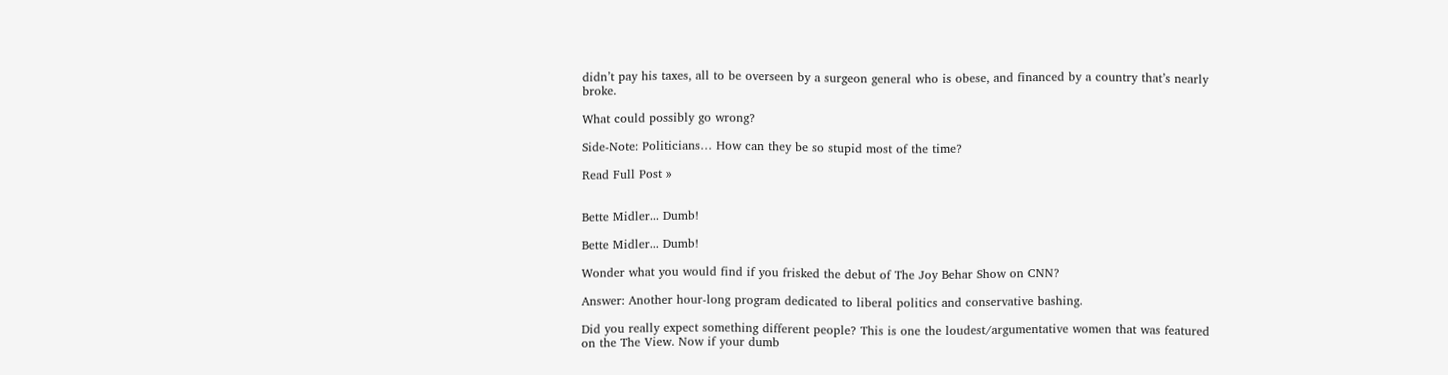didn’t pay his taxes, all to be overseen by a surgeon general who is obese, and financed by a country that’s nearly broke.

What could possibly go wrong?

Side-Note: Politicians… How can they be so stupid most of the time?

Read Full Post »


Bette Midler... Dumb!

Bette Midler... Dumb!

Wonder what you would find if you frisked the debut of The Joy Behar Show on CNN?

Answer: Another hour-long program dedicated to liberal politics and conservative bashing.

Did you really expect something different people? This is one the loudest/argumentative women that was featured on the The View. Now if your dumb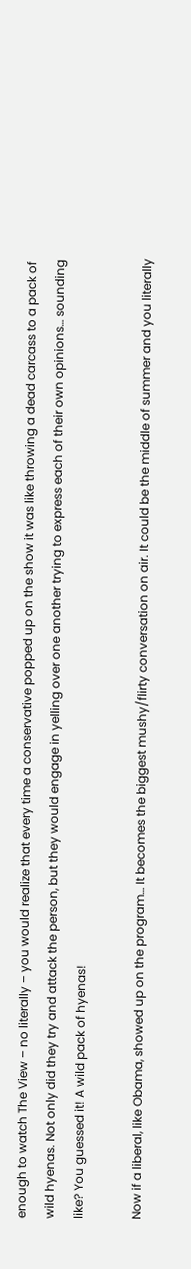enough to watch The View – no literally – you would realize that every time a conservative popped up on the show it was like throwing a dead carcass to a pack of wild hyenas. Not only did they try and attack the person, but they would engage in yelling over one another trying to express each of their own opinions… sounding like? You guessed it! A wild pack of hyenas!

Now if a liberal, like Obama, showed up on the program… It becomes the biggest mushy/flirty conversation on air. It could be the middle of summer and you literally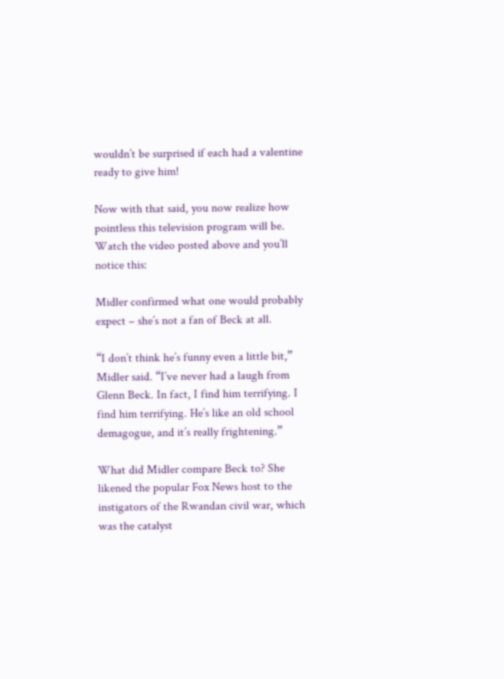wouldn’t be surprised if each had a valentine ready to give him!

Now with that said, you now realize how pointless this television program will be. Watch the video posted above and you’ll notice this:

Midler confirmed what one would probably expect – she’s not a fan of Beck at all.

“I don’t think he’s funny even a little bit,” Midler said. “I’ve never had a laugh from Glenn Beck. In fact, I find him terrifying. I find him terrifying. He’s like an old school demagogue, and it’s really frightening.”

What did Midler compare Beck to? She likened the popular Fox News host to the instigators of the Rwandan civil war, which was the catalyst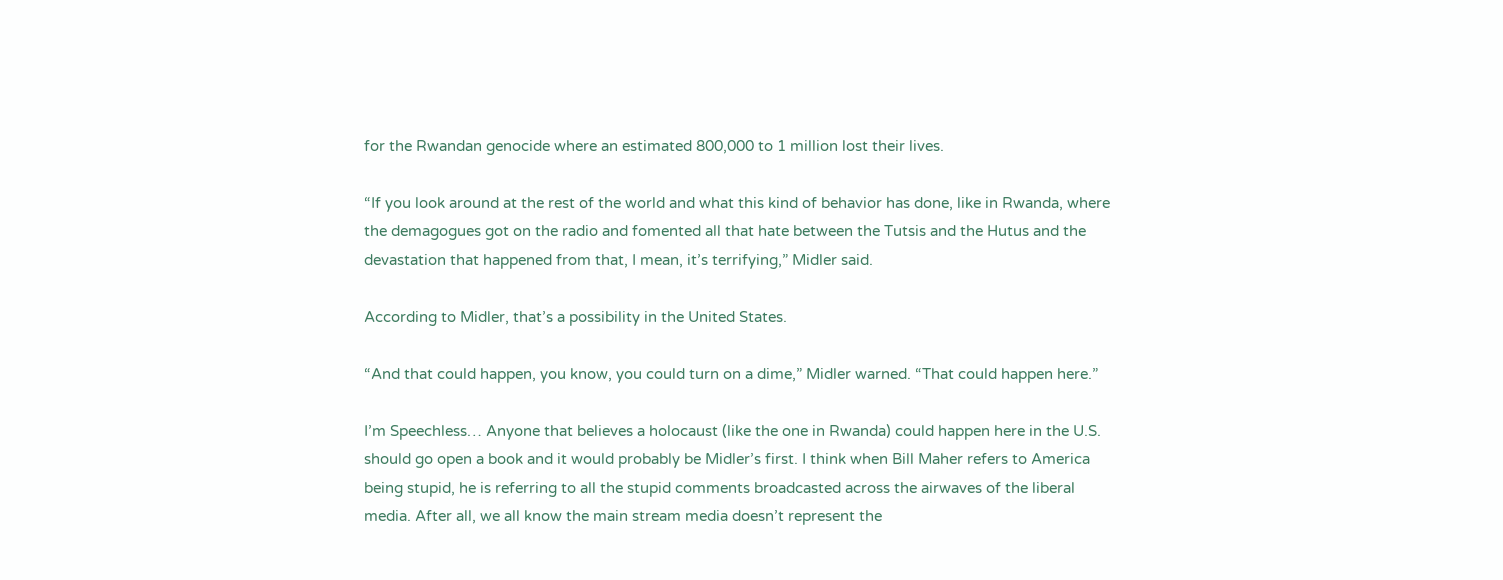for the Rwandan genocide where an estimated 800,000 to 1 million lost their lives.

“If you look around at the rest of the world and what this kind of behavior has done, like in Rwanda, where the demagogues got on the radio and fomented all that hate between the Tutsis and the Hutus and the devastation that happened from that, I mean, it’s terrifying,” Midler said.

According to Midler, that’s a possibility in the United States.

“And that could happen, you know, you could turn on a dime,” Midler warned. “That could happen here.”

I’m Speechless… Anyone that believes a holocaust (like the one in Rwanda) could happen here in the U.S. should go open a book and it would probably be Midler’s first. I think when Bill Maher refers to America being stupid, he is referring to all the stupid comments broadcasted across the airwaves of the liberal media. After all, we all know the main stream media doesn’t represent the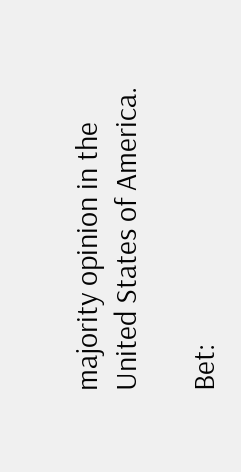majority opinion in the United States of America.

Bet: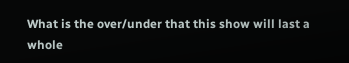What is the over/under that this show will last a whole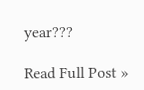year???

Read Full Post »